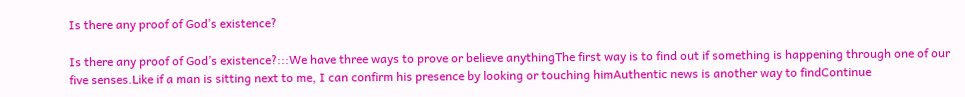Is there any proof of God’s existence?

Is there any proof of God’s existence?:::We have three ways to prove or believe anythingThe first way is to find out if something is happening through one of our five senses.Like if a man is sitting next to me, I can confirm his presence by looking or touching himAuthentic news is another way to findContinue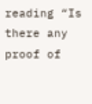reading “Is there any proof of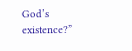God’s existence?”